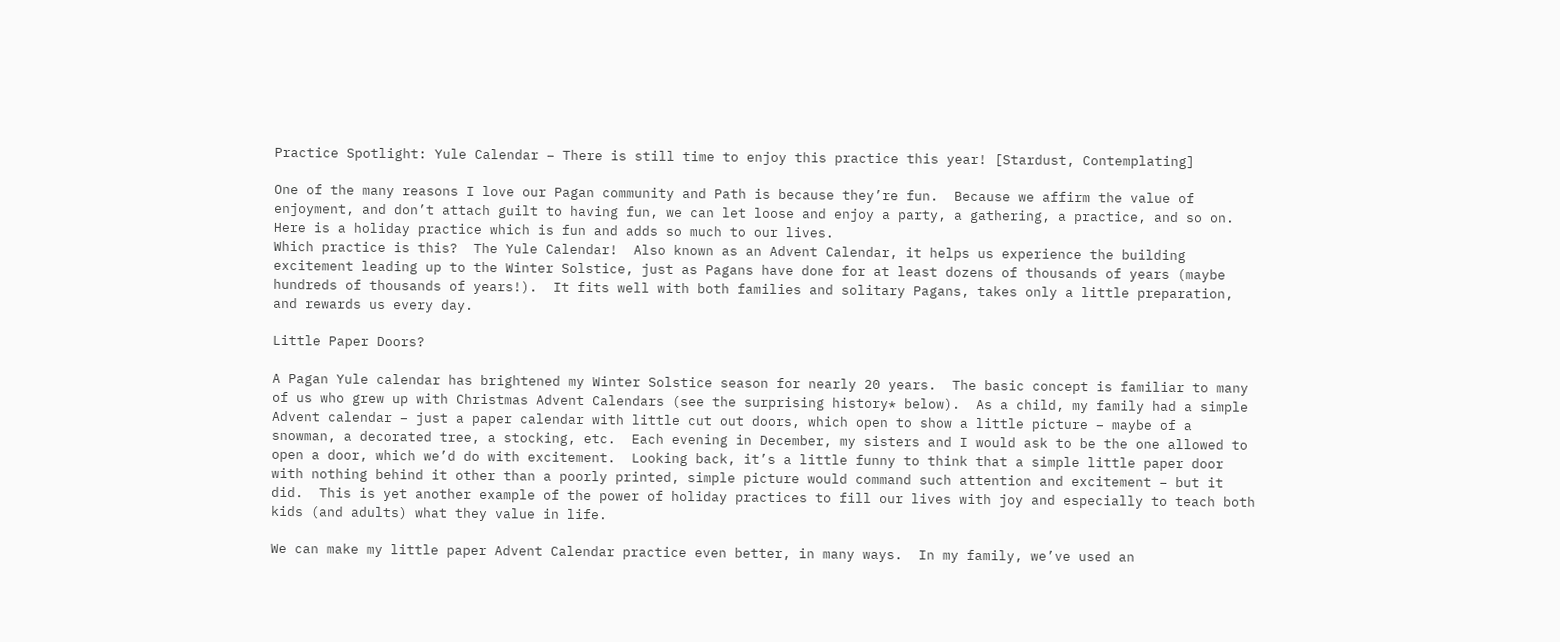Practice Spotlight: Yule Calendar – There is still time to enjoy this practice this year! [Stardust, Contemplating]

One of the many reasons I love our Pagan community and Path is because they’re fun.  Because we affirm the value of enjoyment, and don’t attach guilt to having fun, we can let loose and enjoy a party, a gathering, a practice, and so on.  Here is a holiday practice which is fun and adds so much to our lives.
Which practice is this?  The Yule Calendar!  Also known as an Advent Calendar, it helps us experience the building excitement leading up to the Winter Solstice, just as Pagans have done for at least dozens of thousands of years (maybe hundreds of thousands of years!).  It fits well with both families and solitary Pagans, takes only a little preparation, and rewards us every day.

Little Paper Doors?

A Pagan Yule calendar has brightened my Winter Solstice season for nearly 20 years.  The basic concept is familiar to many of us who grew up with Christmas Advent Calendars (see the surprising history* below).  As a child, my family had a simple Advent calendar – just a paper calendar with little cut out doors, which open to show a little picture – maybe of a snowman, a decorated tree, a stocking, etc.  Each evening in December, my sisters and I would ask to be the one allowed to open a door, which we’d do with excitement.  Looking back, it’s a little funny to think that a simple little paper door with nothing behind it other than a poorly printed, simple picture would command such attention and excitement – but it did.  This is yet another example of the power of holiday practices to fill our lives with joy and especially to teach both kids (and adults) what they value in life.

We can make my little paper Advent Calendar practice even better, in many ways.  In my family, we’ve used an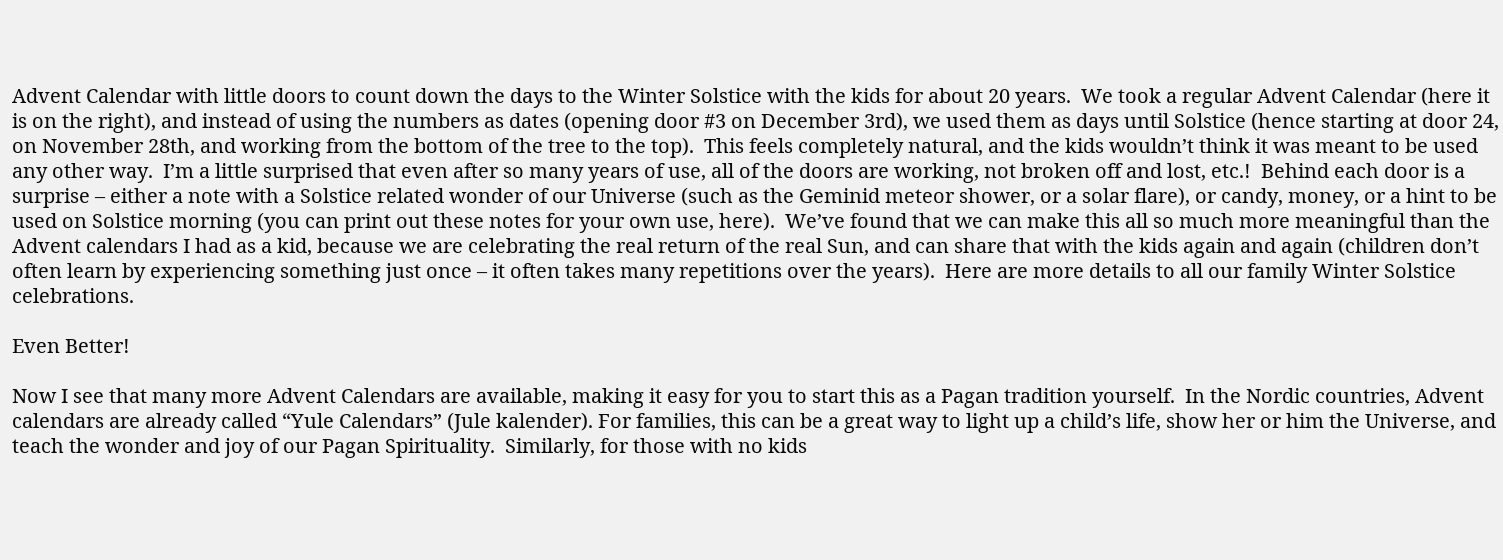Advent Calendar with little doors to count down the days to the Winter Solstice with the kids for about 20 years.  We took a regular Advent Calendar (here it is on the right), and instead of using the numbers as dates (opening door #3 on December 3rd), we used them as days until Solstice (hence starting at door 24, on November 28th, and working from the bottom of the tree to the top).  This feels completely natural, and the kids wouldn’t think it was meant to be used any other way.  I’m a little surprised that even after so many years of use, all of the doors are working, not broken off and lost, etc.!  Behind each door is a surprise – either a note with a Solstice related wonder of our Universe (such as the Geminid meteor shower, or a solar flare), or candy, money, or a hint to be used on Solstice morning (you can print out these notes for your own use, here).  We’ve found that we can make this all so much more meaningful than the Advent calendars I had as a kid, because we are celebrating the real return of the real Sun, and can share that with the kids again and again (children don’t often learn by experiencing something just once – it often takes many repetitions over the years).  Here are more details to all our family Winter Solstice celebrations.

Even Better!

Now I see that many more Advent Calendars are available, making it easy for you to start this as a Pagan tradition yourself.  In the Nordic countries, Advent calendars are already called “Yule Calendars” (Jule kalender). For families, this can be a great way to light up a child’s life, show her or him the Universe, and teach the wonder and joy of our Pagan Spirituality.  Similarly, for those with no kids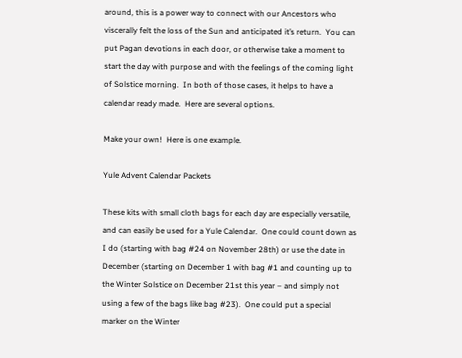around, this is a power way to connect with our Ancestors who viscerally felt the loss of the Sun and anticipated it’s return.  You can put Pagan devotions in each door, or otherwise take a moment to start the day with purpose and with the feelings of the coming light of Solstice morning.  In both of those cases, it helps to have a calendar ready made.  Here are several options.

Make your own!  Here is one example.

Yule Advent Calendar Packets

These kits with small cloth bags for each day are especially versatile, and can easily be used for a Yule Calendar.  One could count down as I do (starting with bag #24 on November 28th) or use the date in December (starting on December 1 with bag #1 and counting up to the Winter Solstice on December 21st this year – and simply not using a few of the bags like bag #23).  One could put a special marker on the Winter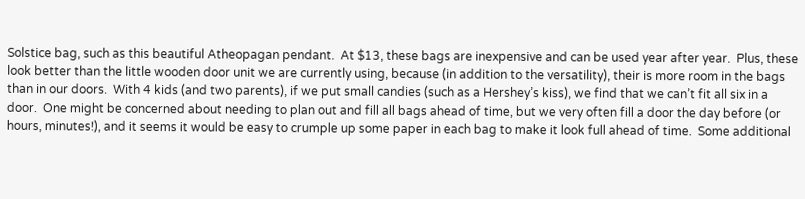Solstice bag, such as this beautiful Atheopagan pendant.  At $13, these bags are inexpensive and can be used year after year.  Plus, these look better than the little wooden door unit we are currently using, because (in addition to the versatility), their is more room in the bags than in our doors.  With 4 kids (and two parents), if we put small candies (such as a Hershey’s kiss), we find that we can’t fit all six in a door.  One might be concerned about needing to plan out and fill all bags ahead of time, but we very often fill a door the day before (or hours, minutes!), and it seems it would be easy to crumple up some paper in each bag to make it look full ahead of time.  Some additional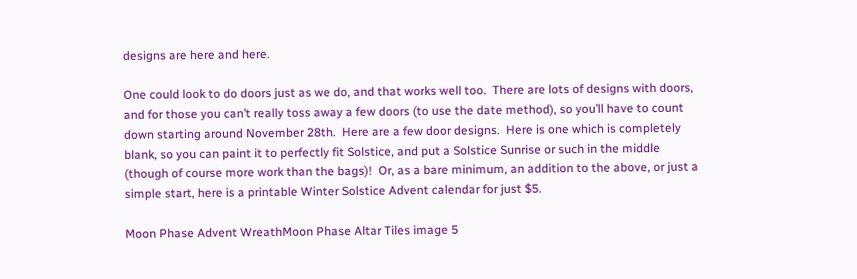designs are here and here.

One could look to do doors just as we do, and that works well too.  There are lots of designs with doors, and for those you can’t really toss away a few doors (to use the date method), so you’ll have to count down starting around November 28th.  Here are a few door designs.  Here is one which is completely blank, so you can paint it to perfectly fit Solstice, and put a Solstice Sunrise or such in the middle (though of course more work than the bags)!  Or, as a bare minimum, an addition to the above, or just a simple start, here is a printable Winter Solstice Advent calendar for just $5.

Moon Phase Advent WreathMoon Phase Altar Tiles image 5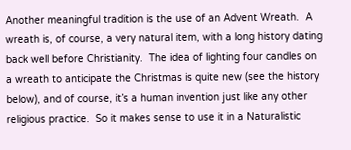Another meaningful tradition is the use of an Advent Wreath.  A wreath is, of course, a very natural item, with a long history dating back well before Christianity.  The idea of lighting four candles on a wreath to anticipate the Christmas is quite new (see the history below), and of course, it’s a human invention just like any other religious practice.  So it makes sense to use it in a Naturalistic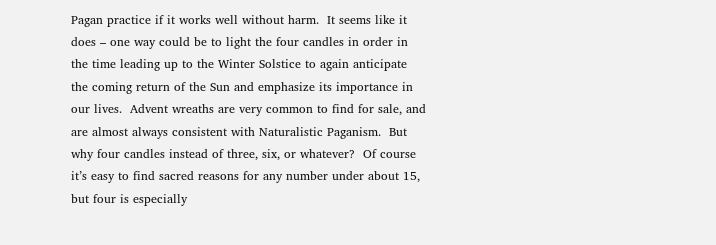Pagan practice if it works well without harm.  It seems like it does – one way could be to light the four candles in order in the time leading up to the Winter Solstice to again anticipate the coming return of the Sun and emphasize its importance in our lives.  Advent wreaths are very common to find for sale, and are almost always consistent with Naturalistic Paganism.  But why four candles instead of three, six, or whatever?  Of course it’s easy to find sacred reasons for any number under about 15, but four is especially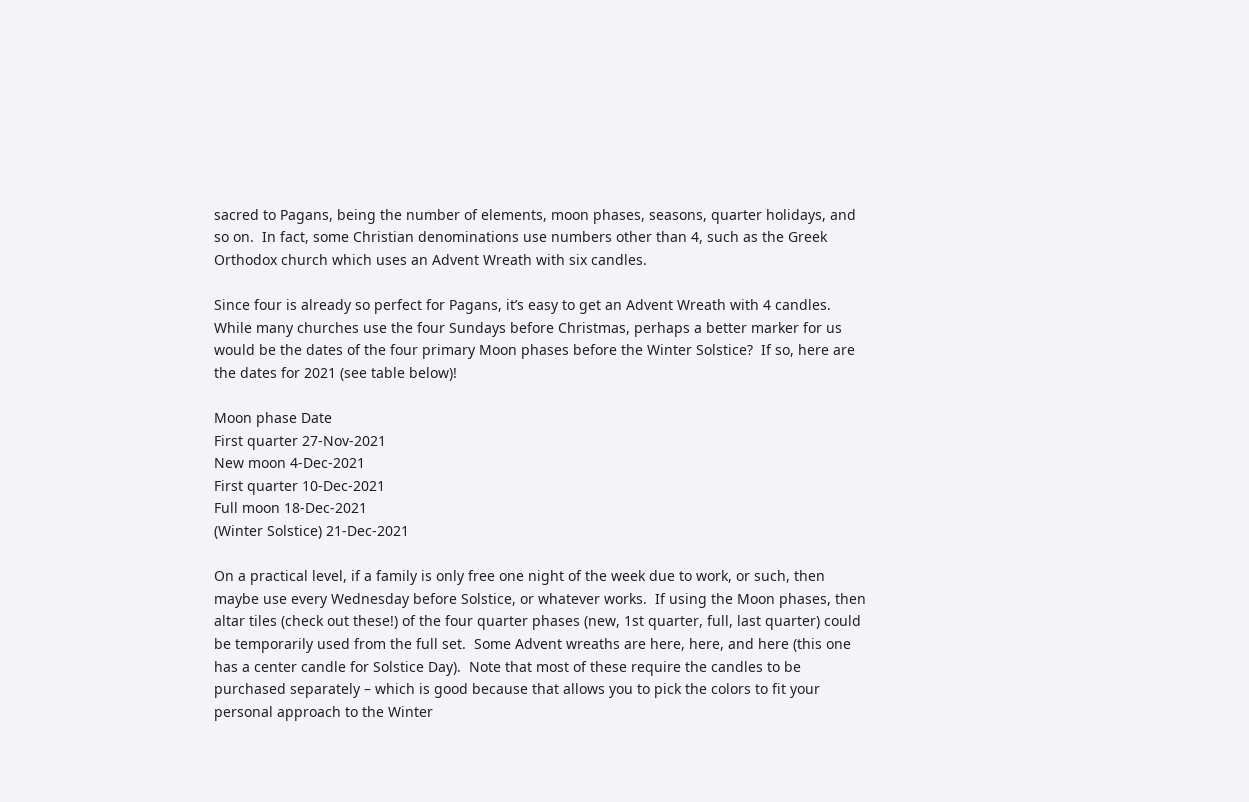sacred to Pagans, being the number of elements, moon phases, seasons, quarter holidays, and so on.  In fact, some Christian denominations use numbers other than 4, such as the Greek Orthodox church which uses an Advent Wreath with six candles.

Since four is already so perfect for Pagans, it’s easy to get an Advent Wreath with 4 candles.  While many churches use the four Sundays before Christmas, perhaps a better marker for us would be the dates of the four primary Moon phases before the Winter Solstice?  If so, here are the dates for 2021 (see table below)!

Moon phase Date
First quarter 27-Nov-2021
New moon 4-Dec-2021
First quarter 10-Dec-2021
Full moon 18-Dec-2021
(Winter Solstice) 21-Dec-2021

On a practical level, if a family is only free one night of the week due to work, or such, then maybe use every Wednesday before Solstice, or whatever works.  If using the Moon phases, then altar tiles (check out these!) of the four quarter phases (new, 1st quarter, full, last quarter) could be temporarily used from the full set.  Some Advent wreaths are here, here, and here (this one has a center candle for Solstice Day).  Note that most of these require the candles to be purchased separately – which is good because that allows you to pick the colors to fit your personal approach to the Winter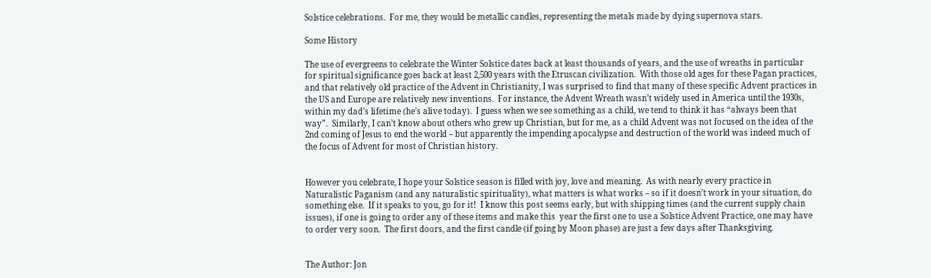Solstice celebrations.  For me, they would be metallic candles, representing the metals made by dying supernova stars.

Some History

The use of evergreens to celebrate the Winter Solstice dates back at least thousands of years, and the use of wreaths in particular for spiritual significance goes back at least 2,500 years with the Etruscan civilization.  With those old ages for these Pagan practices, and that relatively old practice of the Advent in Christianity, I was surprised to find that many of these specific Advent practices in the US and Europe are relatively new inventions.  For instance, the Advent Wreath wasn’t widely used in America until the 1930s, within my dad’s lifetime (he’s alive today).  I guess when we see something as a child, we tend to think it has “always been that way”.  Similarly, I can’t know about others who grew up Christian, but for me, as a child Advent was not focused on the idea of the 2nd coming of Jesus to end the world – but apparently the impending apocalypse and destruction of the world was indeed much of the focus of Advent for most of Christian history.


However you celebrate, I hope your Solstice season is filled with joy, love and meaning.  As with nearly every practice in Naturalistic Paganism (and any naturalistic spirituality), what matters is what works – so if it doesn’t work in your situation, do something else.  If it speaks to you, go for it!  I know this post seems early, but with shipping times (and the current supply chain issues), if one is going to order any of these items and make this  year the first one to use a Solstice Advent Practice, one may have to order very soon.  The first doors, and the first candle (if going by Moon phase) are just a few days after Thanksgiving.


The Author: Jon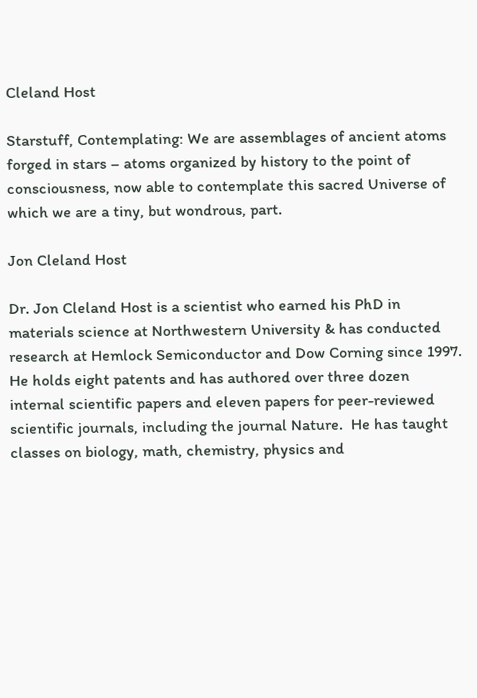Cleland Host

Starstuff, Contemplating: We are assemblages of ancient atoms forged in stars – atoms organized by history to the point of consciousness, now able to contemplate this sacred Universe of which we are a tiny, but wondrous, part.

Jon Cleland Host

Dr. Jon Cleland Host is a scientist who earned his PhD in materials science at Northwestern University & has conducted research at Hemlock Semiconductor and Dow Corning since 1997.  He holds eight patents and has authored over three dozen internal scientific papers and eleven papers for peer-reviewed scientific journals, including the journal Nature.  He has taught classes on biology, math, chemistry, physics and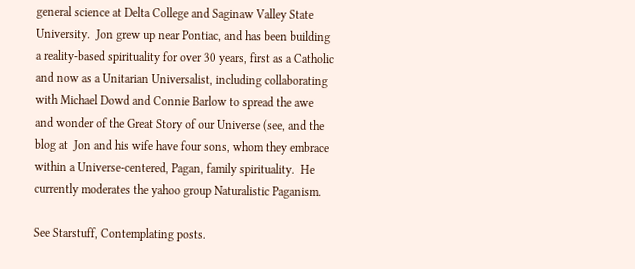general science at Delta College and Saginaw Valley State University.  Jon grew up near Pontiac, and has been building a reality-based spirituality for over 30 years, first as a Catholic and now as a Unitarian Universalist, including collaborating with Michael Dowd and Connie Barlow to spread the awe and wonder of the Great Story of our Universe (see, and the blog at  Jon and his wife have four sons, whom they embrace within a Universe-centered, Pagan, family spirituality.  He currently moderates the yahoo group Naturalistic Paganism.

See Starstuff, Contemplating posts.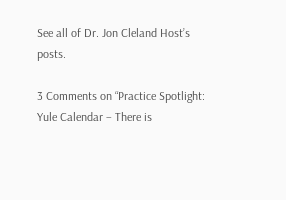See all of Dr. Jon Cleland Host’s posts.

3 Comments on “Practice Spotlight: Yule Calendar – There is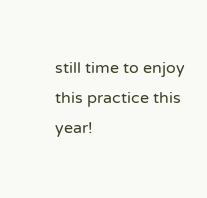still time to enjoy this practice this year!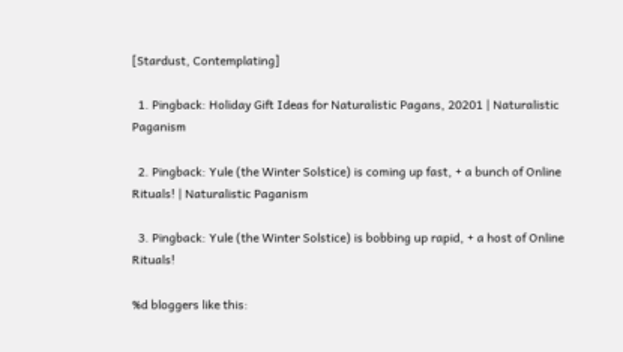[Stardust, Contemplating]

  1. Pingback: Holiday Gift Ideas for Naturalistic Pagans, 20201 | Naturalistic Paganism

  2. Pingback: Yule (the Winter Solstice) is coming up fast, + a bunch of Online Rituals! | Naturalistic Paganism

  3. Pingback: Yule (the Winter Solstice) is bobbing up rapid, + a host of Online Rituals!

%d bloggers like this: